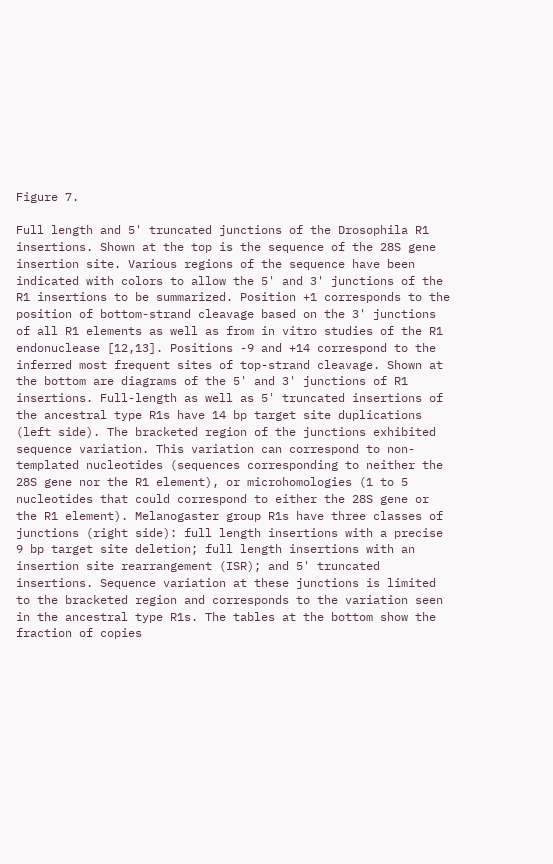Figure 7.

Full length and 5' truncated junctions of the Drosophila R1 insertions. Shown at the top is the sequence of the 28S gene insertion site. Various regions of the sequence have been indicated with colors to allow the 5' and 3' junctions of the R1 insertions to be summarized. Position +1 corresponds to the position of bottom-strand cleavage based on the 3' junctions of all R1 elements as well as from in vitro studies of the R1 endonuclease [12,13]. Positions -9 and +14 correspond to the inferred most frequent sites of top-strand cleavage. Shown at the bottom are diagrams of the 5' and 3' junctions of R1 insertions. Full-length as well as 5' truncated insertions of the ancestral type R1s have 14 bp target site duplications (left side). The bracketed region of the junctions exhibited sequence variation. This variation can correspond to non-templated nucleotides (sequences corresponding to neither the 28S gene nor the R1 element), or microhomologies (1 to 5 nucleotides that could correspond to either the 28S gene or the R1 element). Melanogaster group R1s have three classes of junctions (right side): full length insertions with a precise 9 bp target site deletion; full length insertions with an insertion site rearrangement (ISR); and 5' truncated insertions. Sequence variation at these junctions is limited to the bracketed region and corresponds to the variation seen in the ancestral type R1s. The tables at the bottom show the fraction of copies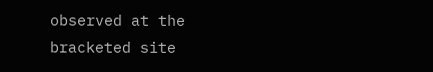observed at the bracketed site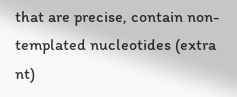that are precise, contain non-templated nucleotides (extra nt)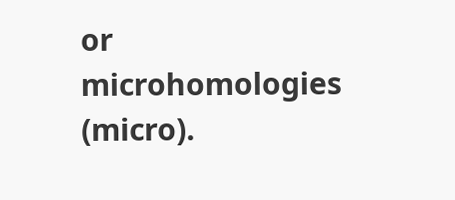or microhomologies (micro).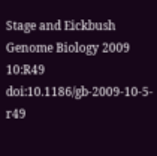Stage and Eickbush Genome Biology 2009 10:R49   doi:10.1186/gb-2009-10-5-r49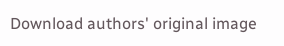Download authors' original image